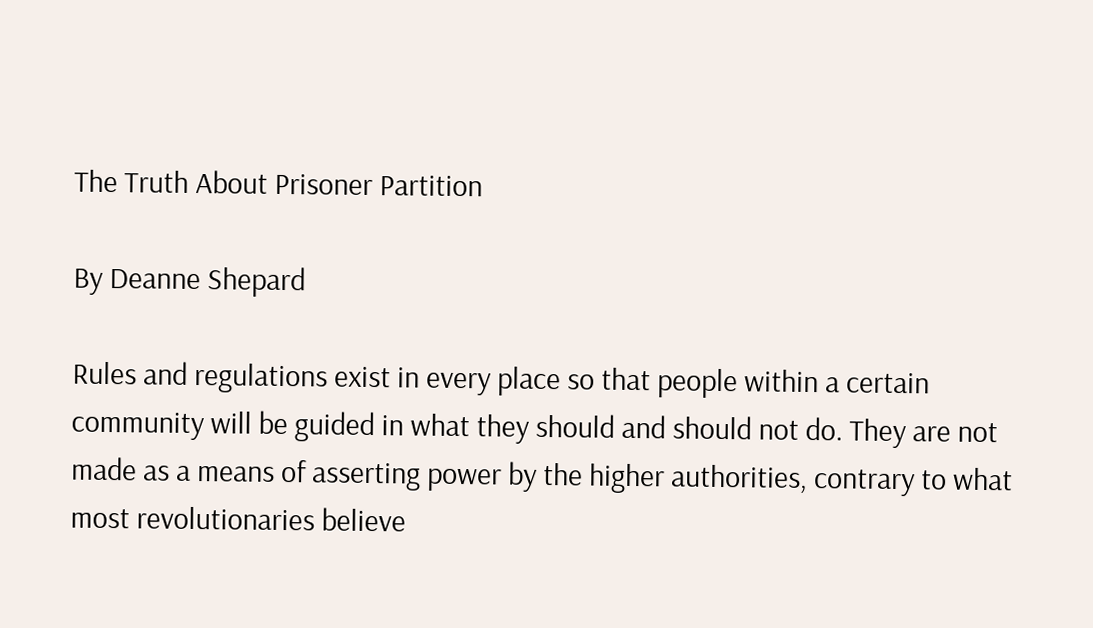The Truth About Prisoner Partition

By Deanne Shepard

Rules and regulations exist in every place so that people within a certain community will be guided in what they should and should not do. They are not made as a means of asserting power by the higher authorities, contrary to what most revolutionaries believe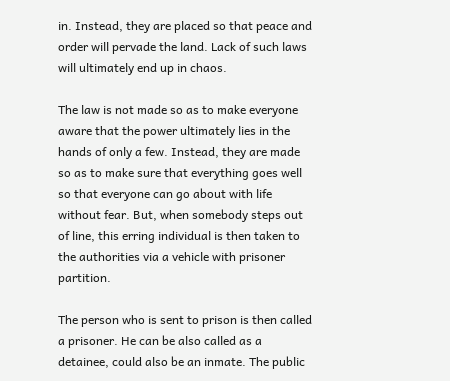in. Instead, they are placed so that peace and order will pervade the land. Lack of such laws will ultimately end up in chaos.

The law is not made so as to make everyone aware that the power ultimately lies in the hands of only a few. Instead, they are made so as to make sure that everything goes well so that everyone can go about with life without fear. But, when somebody steps out of line, this erring individual is then taken to the authorities via a vehicle with prisoner partition.

The person who is sent to prison is then called a prisoner. He can be also called as a detainee, could also be an inmate. The public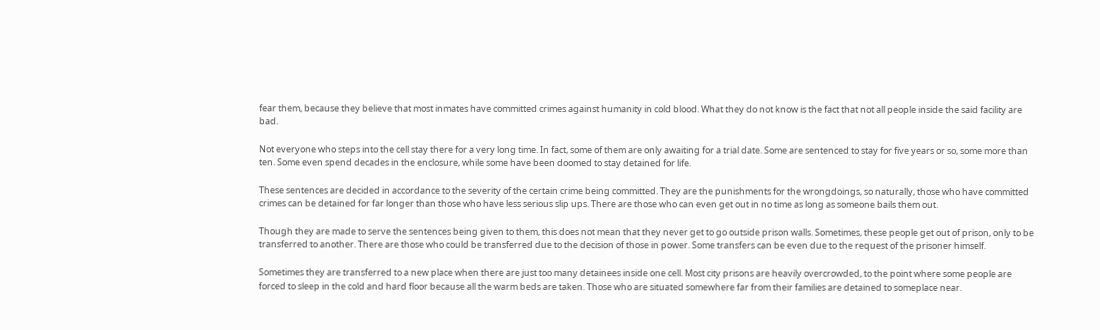fear them, because they believe that most inmates have committed crimes against humanity in cold blood. What they do not know is the fact that not all people inside the said facility are bad.

Not everyone who steps into the cell stay there for a very long time. In fact, some of them are only awaiting for a trial date. Some are sentenced to stay for five years or so, some more than ten. Some even spend decades in the enclosure, while some have been doomed to stay detained for life.

These sentences are decided in accordance to the severity of the certain crime being committed. They are the punishments for the wrongdoings, so naturally, those who have committed crimes can be detained for far longer than those who have less serious slip ups. There are those who can even get out in no time as long as someone bails them out.

Though they are made to serve the sentences being given to them, this does not mean that they never get to go outside prison walls. Sometimes, these people get out of prison, only to be transferred to another. There are those who could be transferred due to the decision of those in power. Some transfers can be even due to the request of the prisoner himself.

Sometimes they are transferred to a new place when there are just too many detainees inside one cell. Most city prisons are heavily overcrowded, to the point where some people are forced to sleep in the cold and hard floor because all the warm beds are taken. Those who are situated somewhere far from their families are detained to someplace near.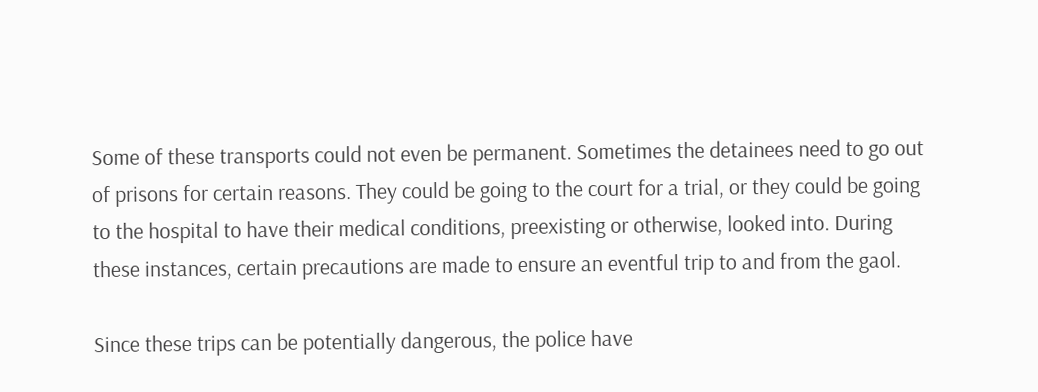Some of these transports could not even be permanent. Sometimes the detainees need to go out of prisons for certain reasons. They could be going to the court for a trial, or they could be going to the hospital to have their medical conditions, preexisting or otherwise, looked into. During these instances, certain precautions are made to ensure an eventful trip to and from the gaol.

Since these trips can be potentially dangerous, the police have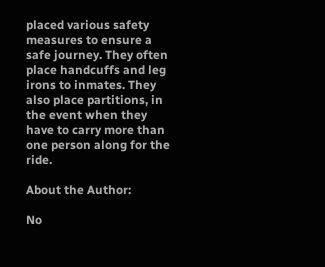placed various safety measures to ensure a safe journey. They often place handcuffs and leg irons to inmates. They also place partitions, in the event when they have to carry more than one person along for the ride.

About the Author:

No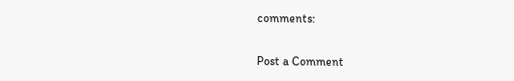comments:

Post a Comment